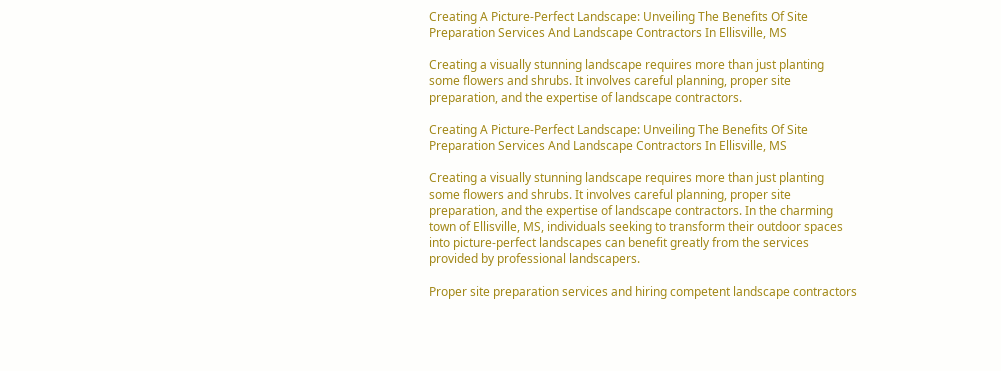Creating A Picture-Perfect Landscape: Unveiling The Benefits Of Site Preparation Services And Landscape Contractors In Ellisville, MS

Creating a visually stunning landscape requires more than just planting some flowers and shrubs. It involves careful planning, proper site preparation, and the expertise of landscape contractors.

Creating A Picture-Perfect Landscape: Unveiling The Benefits Of Site Preparation Services And Landscape Contractors In Ellisville, MS

Creating a visually stunning landscape requires more than just planting some flowers and shrubs. It involves careful planning, proper site preparation, and the expertise of landscape contractors. In the charming town of Ellisville, MS, individuals seeking to transform their outdoor spaces into picture-perfect landscapes can benefit greatly from the services provided by professional landscapers.

Proper site preparation services and hiring competent landscape contractors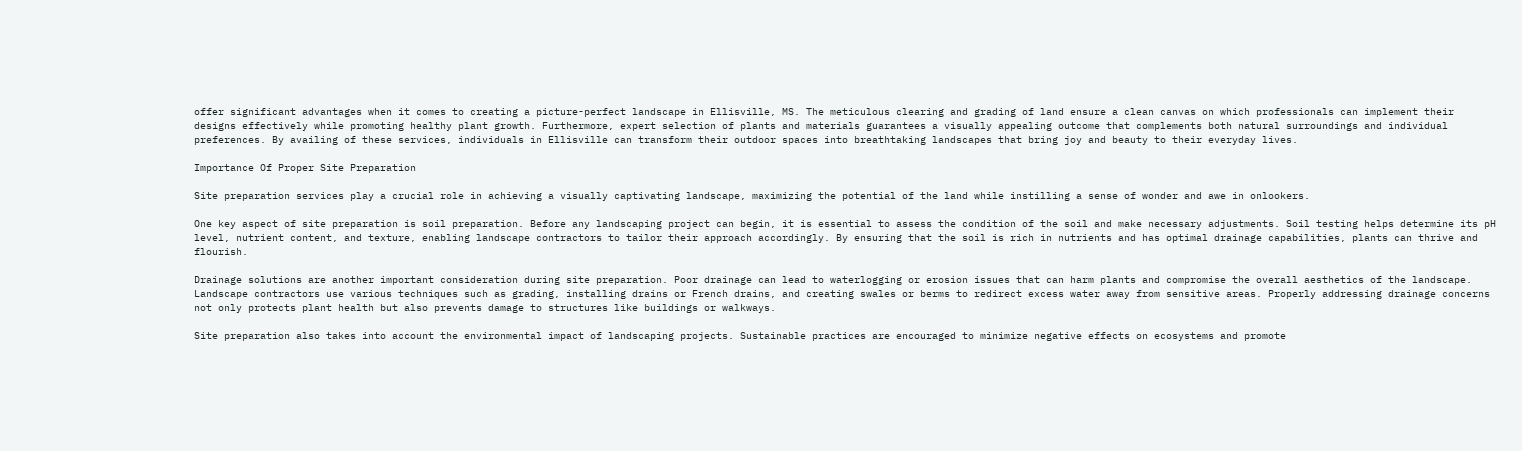offer significant advantages when it comes to creating a picture-perfect landscape in Ellisville, MS. The meticulous clearing and grading of land ensure a clean canvas on which professionals can implement their designs effectively while promoting healthy plant growth. Furthermore, expert selection of plants and materials guarantees a visually appealing outcome that complements both natural surroundings and individual preferences. By availing of these services, individuals in Ellisville can transform their outdoor spaces into breathtaking landscapes that bring joy and beauty to their everyday lives.

Importance Of Proper Site Preparation

Site preparation services play a crucial role in achieving a visually captivating landscape, maximizing the potential of the land while instilling a sense of wonder and awe in onlookers.

One key aspect of site preparation is soil preparation. Before any landscaping project can begin, it is essential to assess the condition of the soil and make necessary adjustments. Soil testing helps determine its pH level, nutrient content, and texture, enabling landscape contractors to tailor their approach accordingly. By ensuring that the soil is rich in nutrients and has optimal drainage capabilities, plants can thrive and flourish.

Drainage solutions are another important consideration during site preparation. Poor drainage can lead to waterlogging or erosion issues that can harm plants and compromise the overall aesthetics of the landscape. Landscape contractors use various techniques such as grading, installing drains or French drains, and creating swales or berms to redirect excess water away from sensitive areas. Properly addressing drainage concerns not only protects plant health but also prevents damage to structures like buildings or walkways.

Site preparation also takes into account the environmental impact of landscaping projects. Sustainable practices are encouraged to minimize negative effects on ecosystems and promote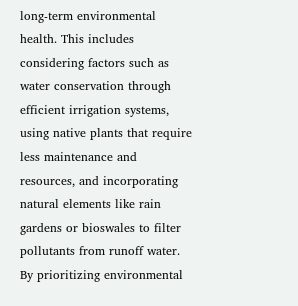long-term environmental health. This includes considering factors such as water conservation through efficient irrigation systems, using native plants that require less maintenance and resources, and incorporating natural elements like rain gardens or bioswales to filter pollutants from runoff water. By prioritizing environmental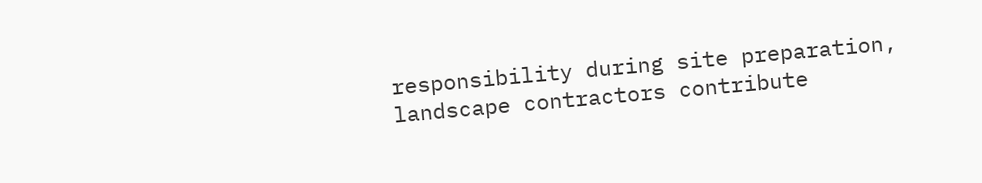responsibility during site preparation, landscape contractors contribute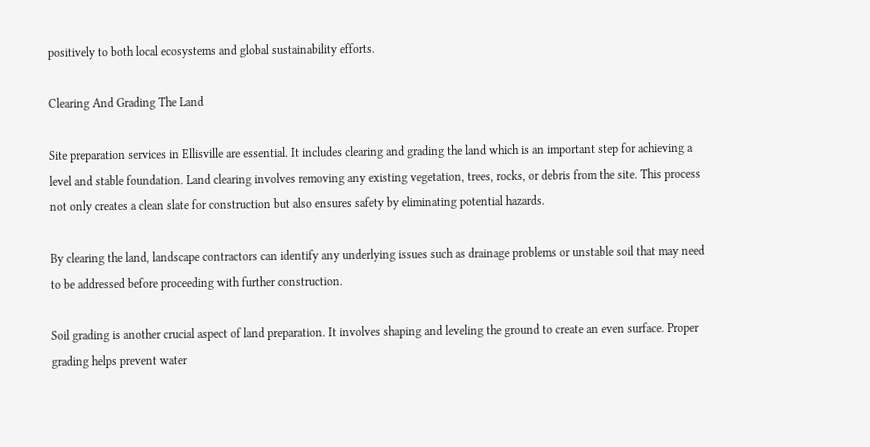positively to both local ecosystems and global sustainability efforts.

Clearing And Grading The Land

Site preparation services in Ellisville are essential. It includes clearing and grading the land which is an important step for achieving a level and stable foundation. Land clearing involves removing any existing vegetation, trees, rocks, or debris from the site. This process not only creates a clean slate for construction but also ensures safety by eliminating potential hazards.

By clearing the land, landscape contractors can identify any underlying issues such as drainage problems or unstable soil that may need to be addressed before proceeding with further construction.

Soil grading is another crucial aspect of land preparation. It involves shaping and leveling the ground to create an even surface. Proper grading helps prevent water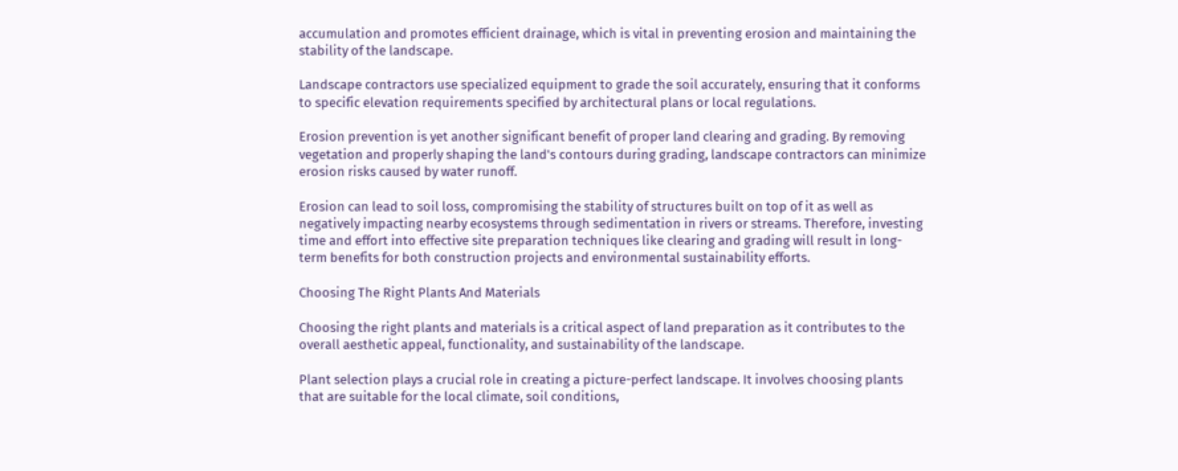accumulation and promotes efficient drainage, which is vital in preventing erosion and maintaining the stability of the landscape.

Landscape contractors use specialized equipment to grade the soil accurately, ensuring that it conforms to specific elevation requirements specified by architectural plans or local regulations.

Erosion prevention is yet another significant benefit of proper land clearing and grading. By removing vegetation and properly shaping the land's contours during grading, landscape contractors can minimize erosion risks caused by water runoff.

Erosion can lead to soil loss, compromising the stability of structures built on top of it as well as negatively impacting nearby ecosystems through sedimentation in rivers or streams. Therefore, investing time and effort into effective site preparation techniques like clearing and grading will result in long-term benefits for both construction projects and environmental sustainability efforts.

Choosing The Right Plants And Materials

Choosing the right plants and materials is a critical aspect of land preparation as it contributes to the overall aesthetic appeal, functionality, and sustainability of the landscape.

Plant selection plays a crucial role in creating a picture-perfect landscape. It involves choosing plants that are suitable for the local climate, soil conditions,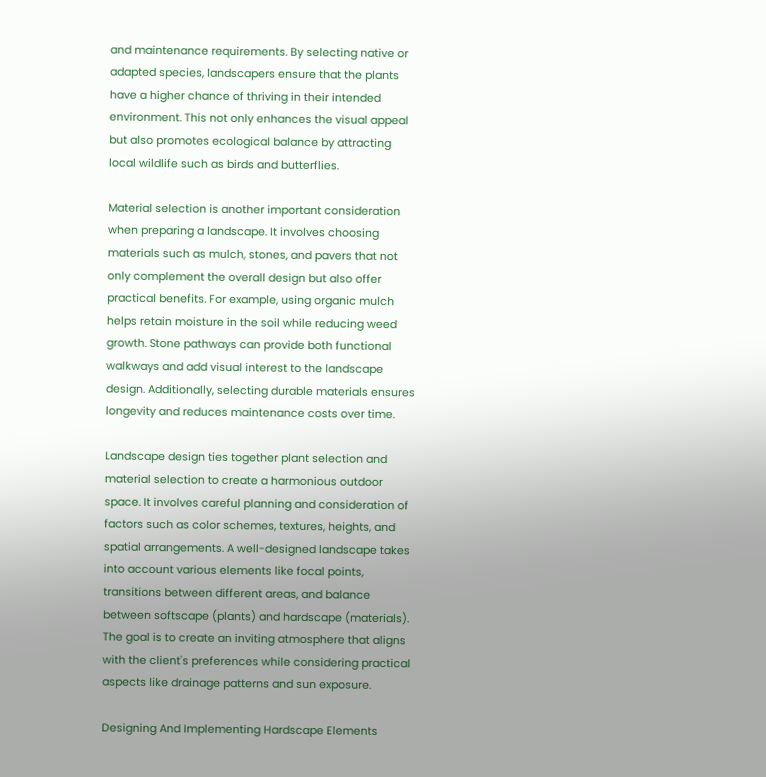and maintenance requirements. By selecting native or adapted species, landscapers ensure that the plants have a higher chance of thriving in their intended environment. This not only enhances the visual appeal but also promotes ecological balance by attracting local wildlife such as birds and butterflies.

Material selection is another important consideration when preparing a landscape. It involves choosing materials such as mulch, stones, and pavers that not only complement the overall design but also offer practical benefits. For example, using organic mulch helps retain moisture in the soil while reducing weed growth. Stone pathways can provide both functional walkways and add visual interest to the landscape design. Additionally, selecting durable materials ensures longevity and reduces maintenance costs over time.

Landscape design ties together plant selection and material selection to create a harmonious outdoor space. It involves careful planning and consideration of factors such as color schemes, textures, heights, and spatial arrangements. A well-designed landscape takes into account various elements like focal points, transitions between different areas, and balance between softscape (plants) and hardscape (materials). The goal is to create an inviting atmosphere that aligns with the client's preferences while considering practical aspects like drainage patterns and sun exposure.

Designing And Implementing Hardscape Elements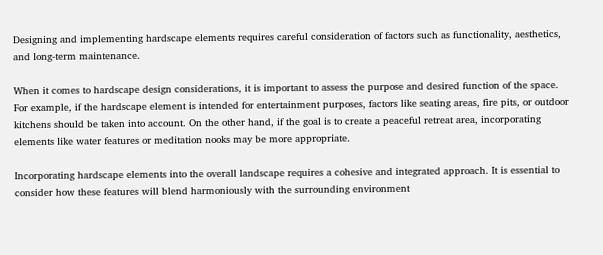Designing and implementing hardscape elements requires careful consideration of factors such as functionality, aesthetics, and long-term maintenance.

When it comes to hardscape design considerations, it is important to assess the purpose and desired function of the space. For example, if the hardscape element is intended for entertainment purposes, factors like seating areas, fire pits, or outdoor kitchens should be taken into account. On the other hand, if the goal is to create a peaceful retreat area, incorporating elements like water features or meditation nooks may be more appropriate.

Incorporating hardscape elements into the overall landscape requires a cohesive and integrated approach. It is essential to consider how these features will blend harmoniously with the surrounding environment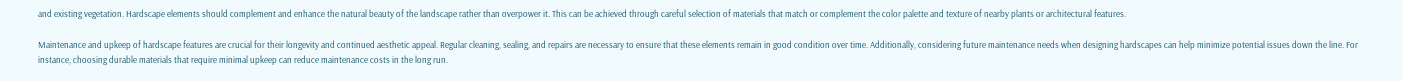and existing vegetation. Hardscape elements should complement and enhance the natural beauty of the landscape rather than overpower it. This can be achieved through careful selection of materials that match or complement the color palette and texture of nearby plants or architectural features.

Maintenance and upkeep of hardscape features are crucial for their longevity and continued aesthetic appeal. Regular cleaning, sealing, and repairs are necessary to ensure that these elements remain in good condition over time. Additionally, considering future maintenance needs when designing hardscapes can help minimize potential issues down the line. For instance, choosing durable materials that require minimal upkeep can reduce maintenance costs in the long run.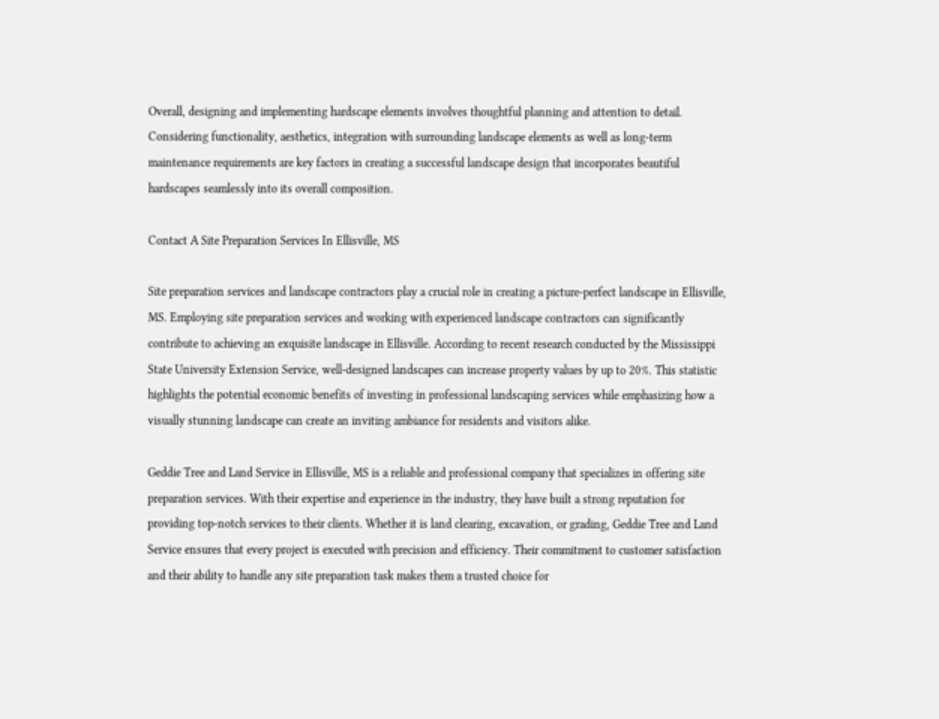Overall, designing and implementing hardscape elements involves thoughtful planning and attention to detail. Considering functionality, aesthetics, integration with surrounding landscape elements as well as long-term maintenance requirements are key factors in creating a successful landscape design that incorporates beautiful hardscapes seamlessly into its overall composition.

Contact A Site Preparation Services In Ellisville, MS

Site preparation services and landscape contractors play a crucial role in creating a picture-perfect landscape in Ellisville, MS. Employing site preparation services and working with experienced landscape contractors can significantly contribute to achieving an exquisite landscape in Ellisville. According to recent research conducted by the Mississippi State University Extension Service, well-designed landscapes can increase property values by up to 20%. This statistic highlights the potential economic benefits of investing in professional landscaping services while emphasizing how a visually stunning landscape can create an inviting ambiance for residents and visitors alike.

Geddie Tree and Land Service in Ellisville, MS is a reliable and professional company that specializes in offering site preparation services. With their expertise and experience in the industry, they have built a strong reputation for providing top-notch services to their clients. Whether it is land clearing, excavation, or grading, Geddie Tree and Land Service ensures that every project is executed with precision and efficiency. Their commitment to customer satisfaction and their ability to handle any site preparation task makes them a trusted choice for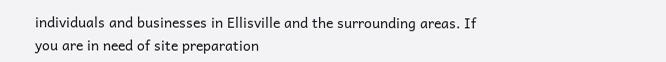individuals and businesses in Ellisville and the surrounding areas. If you are in need of site preparation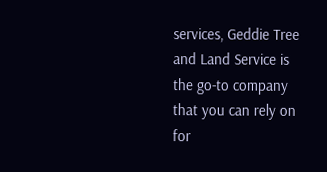services, Geddie Tree and Land Service is the go-to company that you can rely on for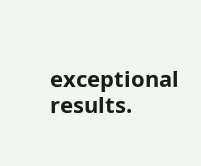exceptional results.